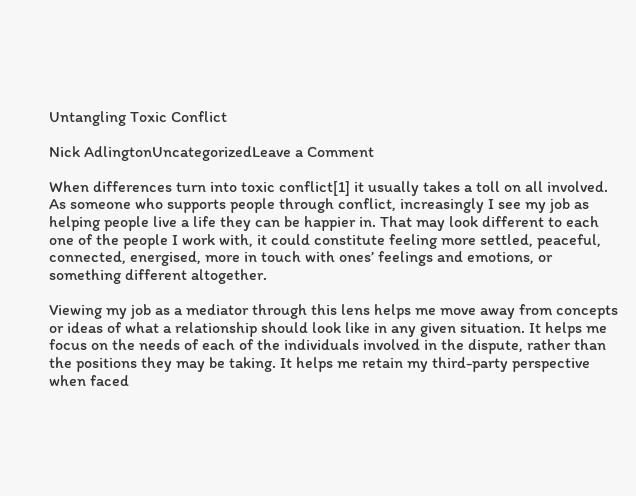Untangling Toxic Conflict

Nick AdlingtonUncategorizedLeave a Comment

When differences turn into toxic conflict[1] it usually takes a toll on all involved. As someone who supports people through conflict, increasingly I see my job as helping people live a life they can be happier in. That may look different to each one of the people I work with, it could constitute feeling more settled, peaceful, connected, energised, more in touch with ones’ feelings and emotions, or something different altogether.

Viewing my job as a mediator through this lens helps me move away from concepts or ideas of what a relationship should look like in any given situation. It helps me focus on the needs of each of the individuals involved in the dispute, rather than the positions they may be taking. It helps me retain my third-party perspective when faced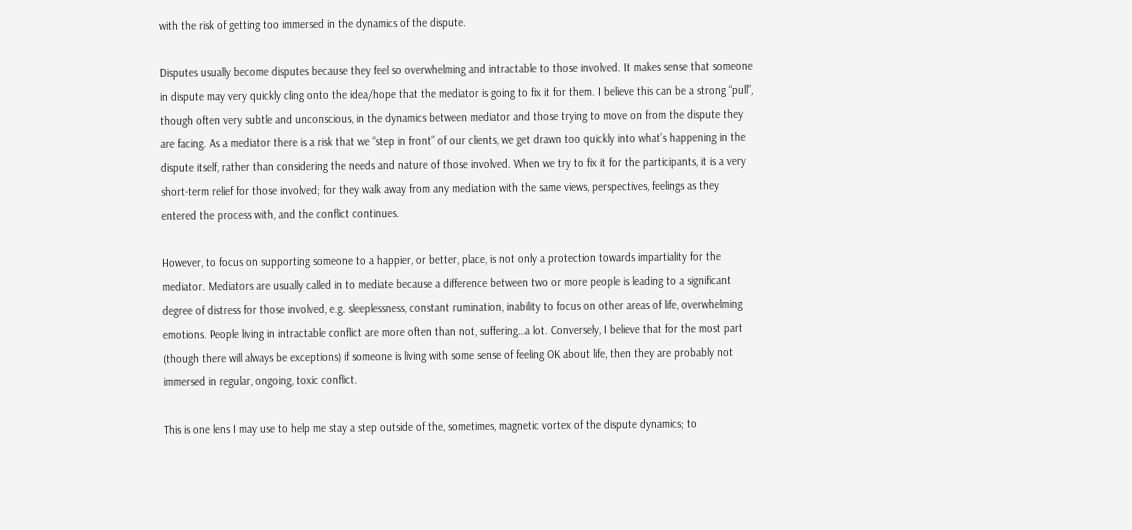with the risk of getting too immersed in the dynamics of the dispute.

Disputes usually become disputes because they feel so overwhelming and intractable to those involved. It makes sense that someone in dispute may very quickly cling onto the idea/hope that the mediator is going to fix it for them. I believe this can be a strong “pull”, though often very subtle and unconscious, in the dynamics between mediator and those trying to move on from the dispute they are facing. As a mediator there is a risk that we “step in front” of our clients, we get drawn too quickly into what’s happening in the dispute itself, rather than considering the needs and nature of those involved. When we try to fix it for the participants, it is a very short-term relief for those involved; for they walk away from any mediation with the same views, perspectives, feelings as they entered the process with, and the conflict continues.

However, to focus on supporting someone to a happier, or better, place, is not only a protection towards impartiality for the mediator. Mediators are usually called in to mediate because a difference between two or more people is leading to a significant degree of distress for those involved, e.g. sleeplessness, constant rumination, inability to focus on other areas of life, overwhelming emotions. People living in intractable conflict are more often than not, suffering…a lot. Conversely, I believe that for the most part (though there will always be exceptions) if someone is living with some sense of feeling OK about life, then they are probably not immersed in regular, ongoing, toxic conflict.

This is one lens I may use to help me stay a step outside of the, sometimes, magnetic vortex of the dispute dynamics; to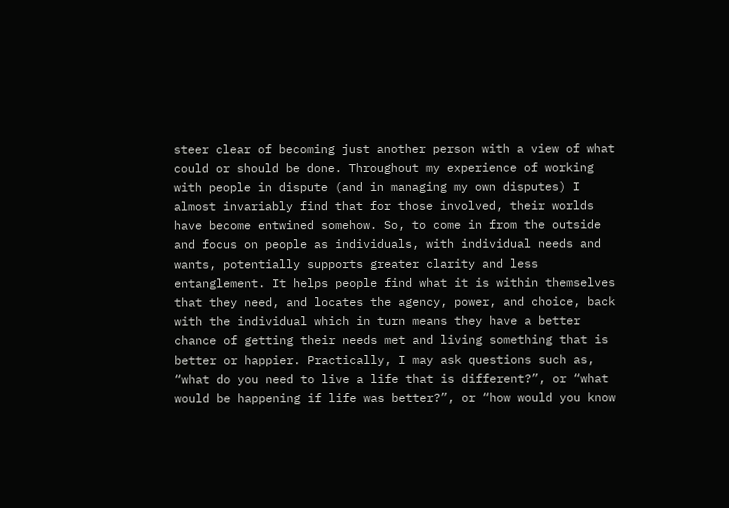steer clear of becoming just another person with a view of what could or should be done. Throughout my experience of working with people in dispute (and in managing my own disputes) I almost invariably find that for those involved, their worlds have become entwined somehow. So, to come in from the outside and focus on people as individuals, with individual needs and wants, potentially supports greater clarity and less entanglement. It helps people find what it is within themselves that they need, and locates the agency, power, and choice, back with the individual which in turn means they have a better chance of getting their needs met and living something that is better or happier. Practically, I may ask questions such as, “what do you need to live a life that is different?”, or “what would be happening if life was better?”, or “how would you know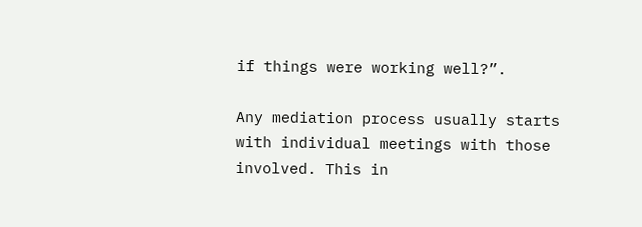if things were working well?”.

Any mediation process usually starts with individual meetings with those involved. This in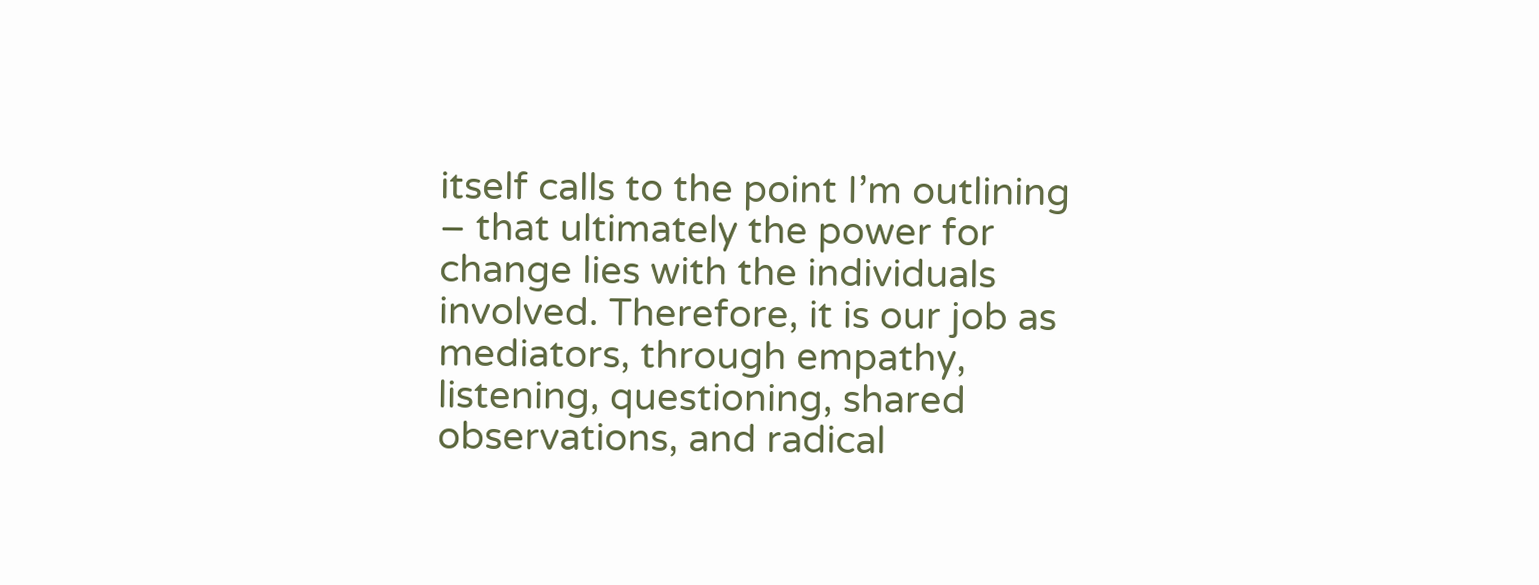itself calls to the point I’m outlining – that ultimately the power for change lies with the individuals involved. Therefore, it is our job as mediators, through empathy, listening, questioning, shared observations, and radical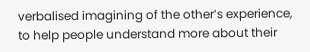verbalised imagining of the other’s experience, to help people understand more about their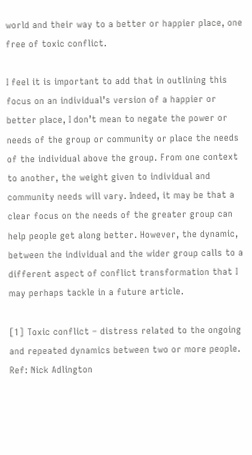world and their way to a better or happier place, one free of toxic conflict.

I feel it is important to add that in outlining this focus on an individual’s version of a happier or better place, I don’t mean to negate the power or needs of the group or community or place the needs of the individual above the group. From one context to another, the weight given to individual and community needs will vary. Indeed, it may be that a clear focus on the needs of the greater group can help people get along better. However, the dynamic, between the individual and the wider group calls to a different aspect of conflict transformation that I may perhaps tackle in a future article.

[1] Toxic conflict – distress related to the ongoing and repeated dynamics between two or more people. Ref: Nick Adlington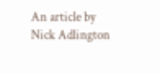An article by Nick Adlington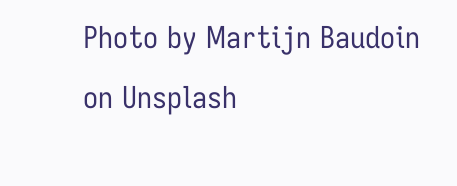Photo by Martijn Baudoin on Unsplash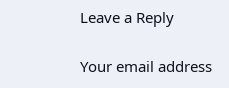Leave a Reply

Your email address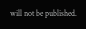will not be published.